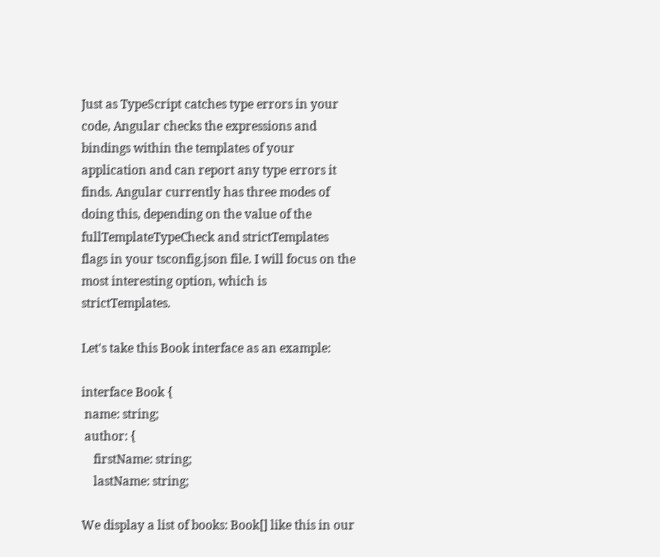Just as TypeScript catches type errors in your code, Angular checks the expressions and bindings within the templates of your application and can report any type errors it finds. Angular currently has three modes of doing this, depending on the value of the fullTemplateTypeCheck and strictTemplates flags in your tsconfig.json file. I will focus on the most interesting option, which is strictTemplates.

Let's take this Book interface as an example:

interface Book {
 name: string;
 author: {
    firstName: string;
    lastName: string;

We display a list of books: Book[] like this in our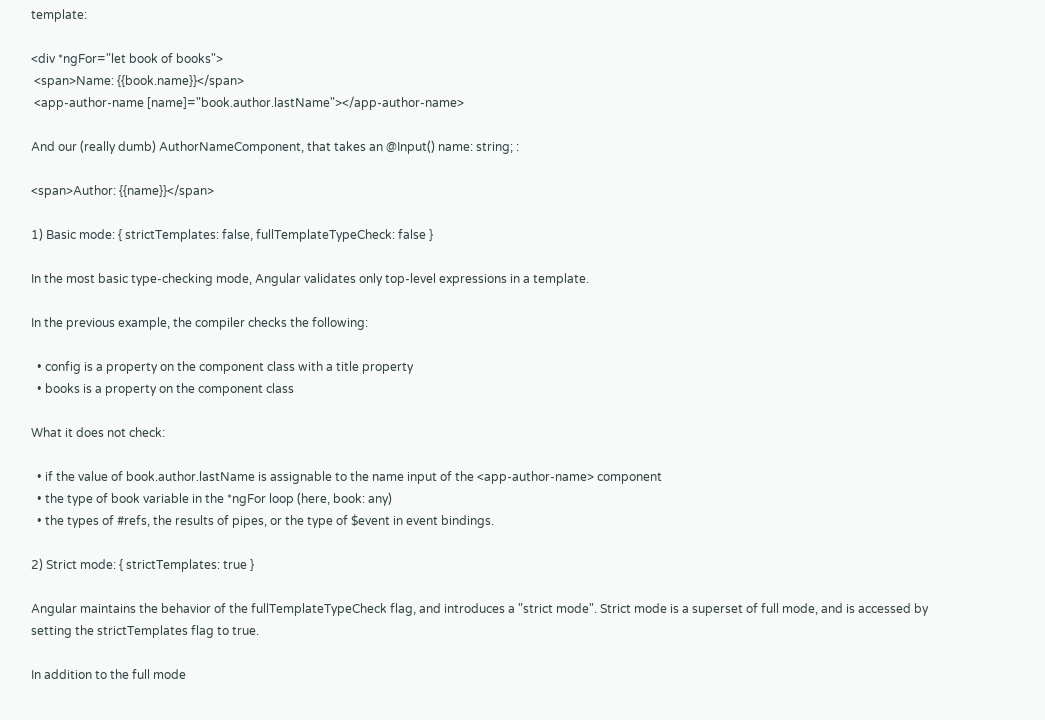template:

<div *ngFor="let book of books">
 <span>Name: {{book.name}}</span>
 <app-author-name [name]="book.author.lastName"></app-author-name>

And our (really dumb) AuthorNameComponent, that takes an @Input() name: string; :

<span>Author: {{name}}</span>

1) Basic mode: { strictTemplates: false, fullTemplateTypeCheck: false }

In the most basic type-checking mode, Angular validates only top-level expressions in a template.

In the previous example, the compiler checks the following:

  • config is a property on the component class with a title property
  • books is a property on the component class

What it does not check:

  • if the value of book.author.lastName is assignable to the name input of the <app-author-name> component
  • the type of book variable in the *ngFor loop (here, book: any)
  • the types of #refs, the results of pipes, or the type of $event in event bindings.

2) Strict mode: { strictTemplates: true }

Angular maintains the behavior of the fullTemplateTypeCheck flag, and introduces a "strict mode". Strict mode is a superset of full mode, and is accessed by setting the strictTemplates flag to true.

In addition to the full mode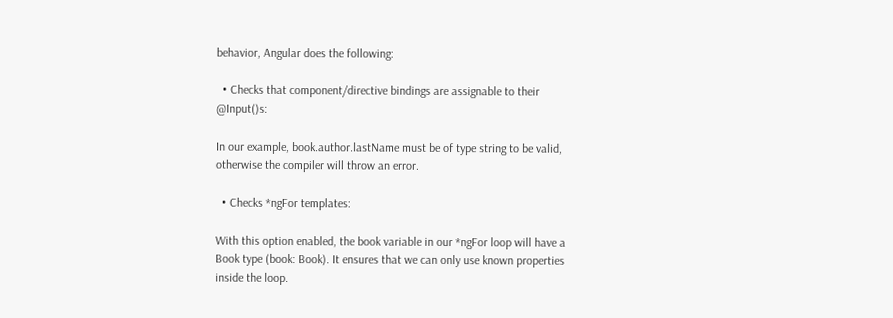behavior, Angular does the following:

  • Checks that component/directive bindings are assignable to their @Input()s:

In our example, book.author.lastName must be of type string to be valid, otherwise the compiler will throw an error.

  • Checks *ngFor templates:

With this option enabled, the book variable in our *ngFor loop will have a Book type (book: Book). It ensures that we can only use known properties inside the loop.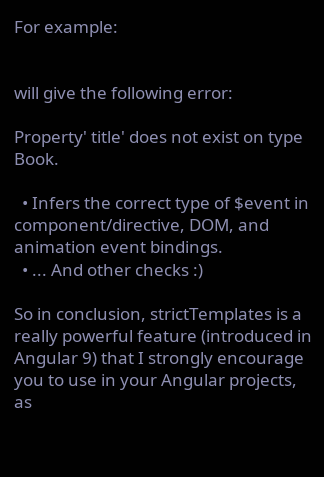For example:


will give the following error:

Property' title' does not exist on type Book.

  • Infers the correct type of $event in component/directive, DOM, and animation event bindings.
  • ... And other checks :)

So in conclusion, strictTemplates is a really powerful feature (introduced in Angular 9) that I strongly encourage you to use in your Angular projects, as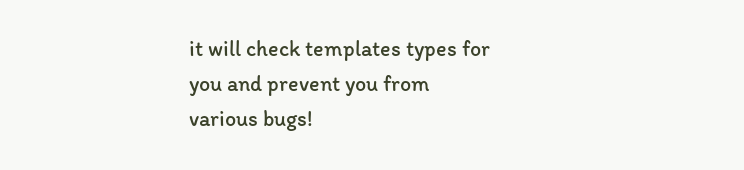it will check templates types for you and prevent you from various bugs!